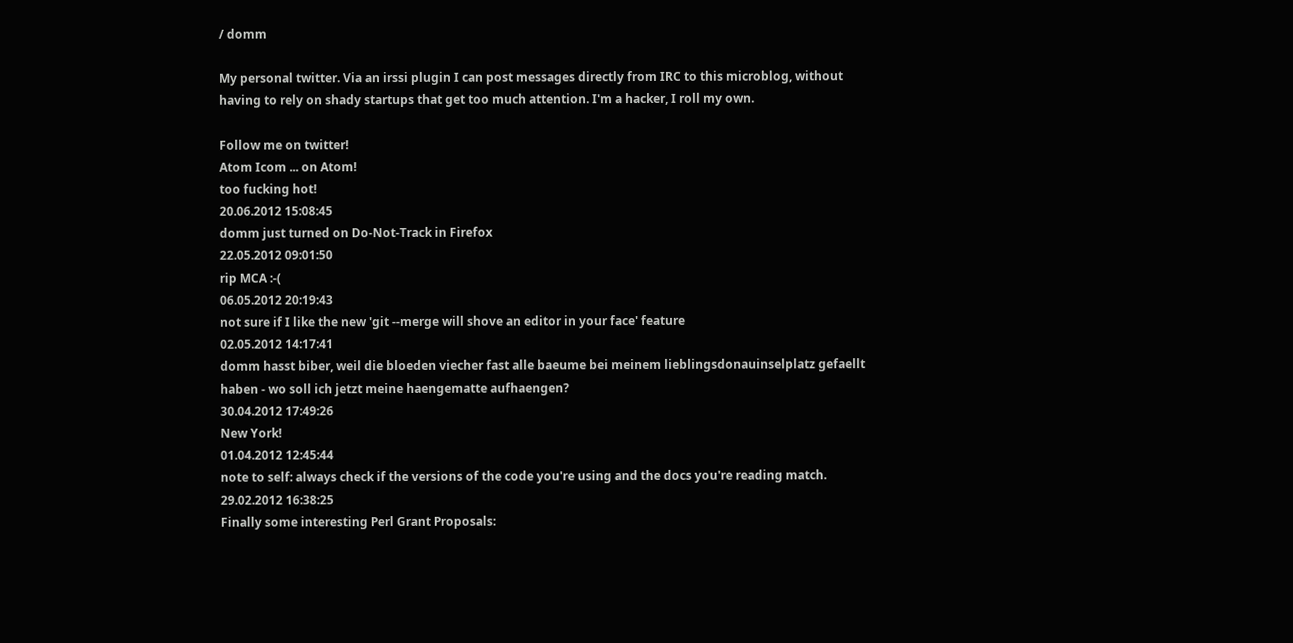/ domm

My personal twitter. Via an irssi plugin I can post messages directly from IRC to this microblog, without having to rely on shady startups that get too much attention. I'm a hacker, I roll my own.

Follow me on twitter!
Atom Icom ... on Atom!
too fucking hot!
20.06.2012 15:08:45
domm just turned on Do-Not-Track in Firefox
22.05.2012 09:01:50
rip MCA :-(
06.05.2012 20:19:43
not sure if I like the new 'git --merge will shove an editor in your face' feature
02.05.2012 14:17:41
domm hasst biber, weil die bloeden viecher fast alle baeume bei meinem lieblingsdonauinselplatz gefaellt haben - wo soll ich jetzt meine haengematte aufhaengen?
30.04.2012 17:49:26
New York!
01.04.2012 12:45:44
note to self: always check if the versions of the code you're using and the docs you're reading match.
29.02.2012 16:38:25
Finally some interesting Perl Grant Proposals: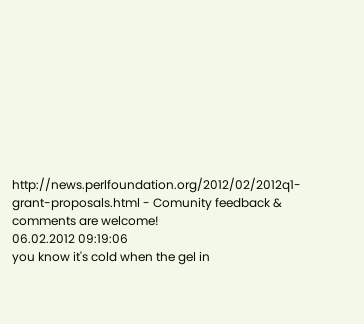http://news.perlfoundation.org/2012/02/2012q1-grant-proposals.html - Comunity feedback & comments are welcome!
06.02.2012 09:19:06
you know it's cold when the gel in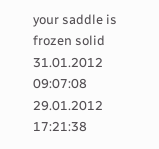your saddle is frozen solid
31.01.2012 09:07:08
29.01.2012 17:21:38